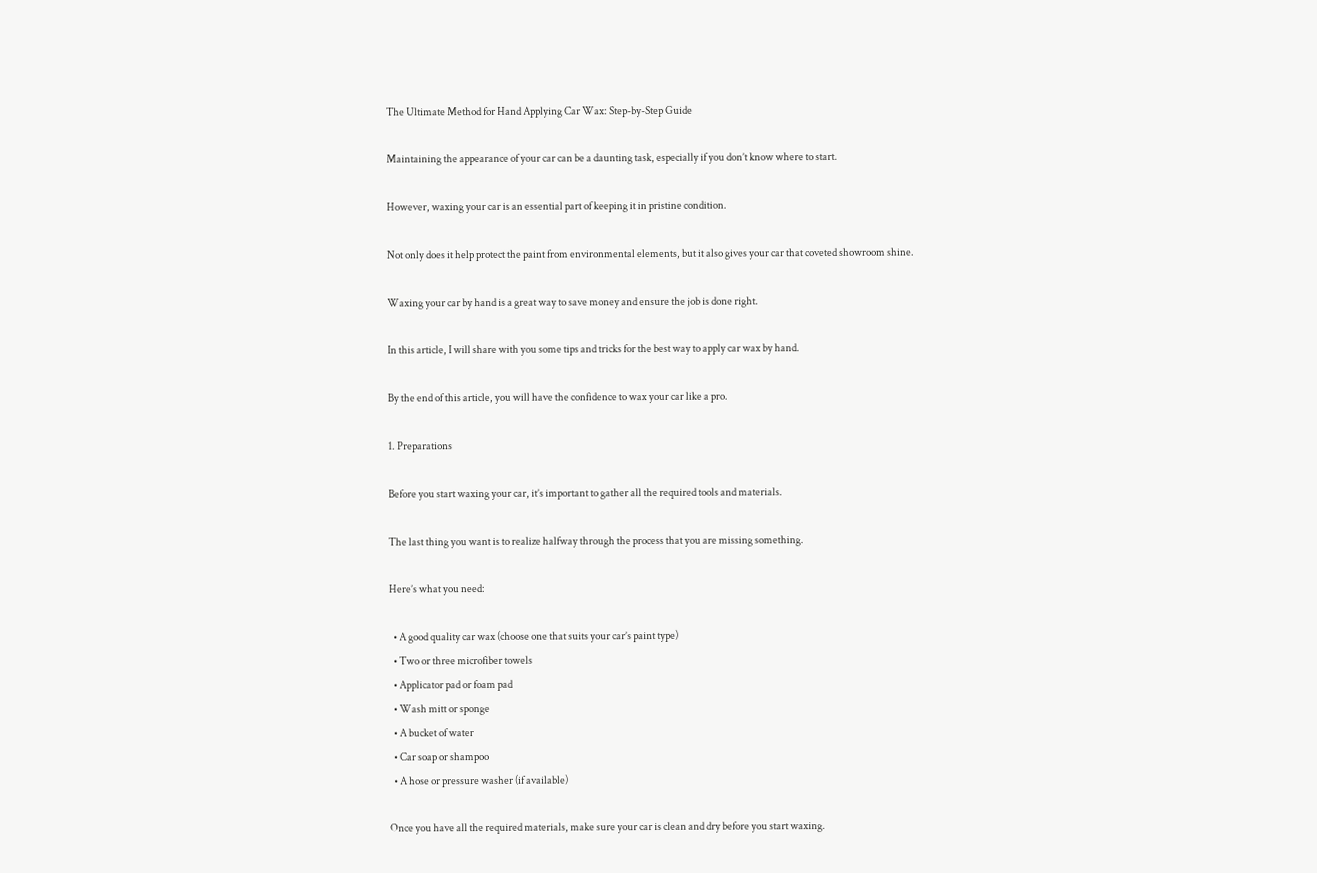The Ultimate Method for Hand Applying Car Wax: Step-by-Step Guide

Maintaining the appearance of your car can be a daunting task, especially if you don’t know where to start.

However, waxing your car is an essential part of keeping it in pristine condition.

Not only does it help protect the paint from environmental elements, but it also gives your car that coveted showroom shine.

Waxing your car by hand is a great way to save money and ensure the job is done right.

In this article, I will share with you some tips and tricks for the best way to apply car wax by hand.

By the end of this article, you will have the confidence to wax your car like a pro.

1. Preparations

Before you start waxing your car, it’s important to gather all the required tools and materials.

The last thing you want is to realize halfway through the process that you are missing something.

Here’s what you need:

  • A good quality car wax (choose one that suits your car’s paint type)
  • Two or three microfiber towels
  • Applicator pad or foam pad
  • Wash mitt or sponge
  • A bucket of water
  • Car soap or shampoo
  • A hose or pressure washer (if available)

Once you have all the required materials, make sure your car is clean and dry before you start waxing.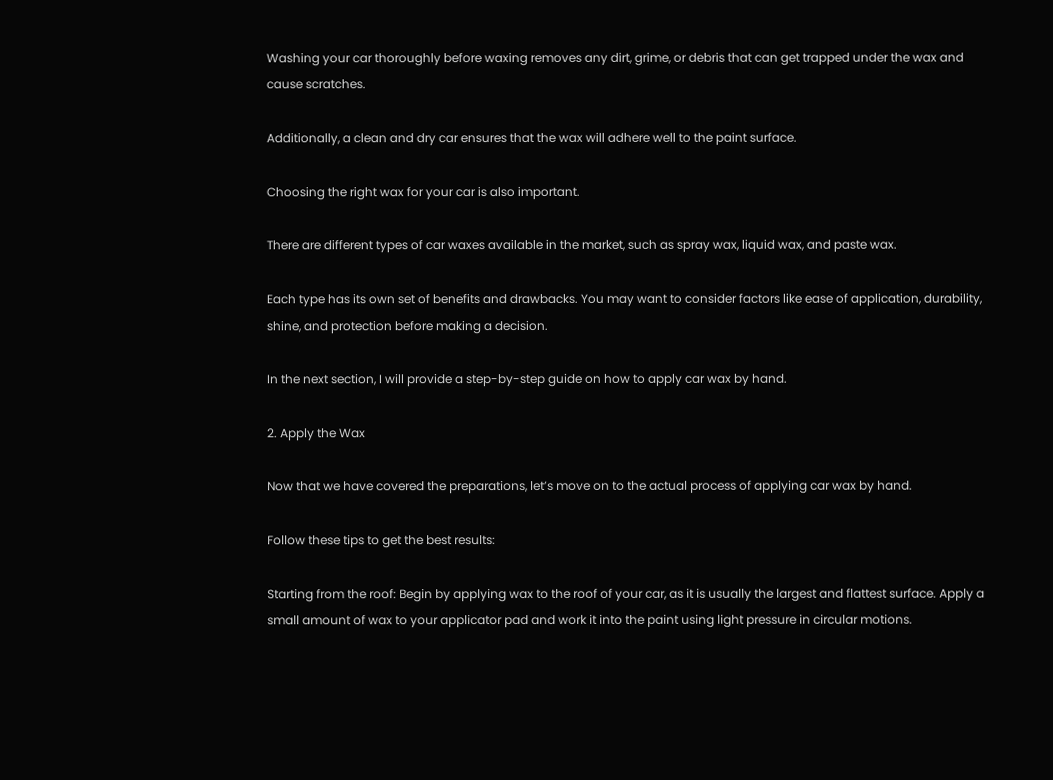Washing your car thoroughly before waxing removes any dirt, grime, or debris that can get trapped under the wax and cause scratches.

Additionally, a clean and dry car ensures that the wax will adhere well to the paint surface.

Choosing the right wax for your car is also important.

There are different types of car waxes available in the market, such as spray wax, liquid wax, and paste wax.

Each type has its own set of benefits and drawbacks. You may want to consider factors like ease of application, durability, shine, and protection before making a decision.

In the next section, I will provide a step-by-step guide on how to apply car wax by hand.

2. Apply the Wax

Now that we have covered the preparations, let’s move on to the actual process of applying car wax by hand.

Follow these tips to get the best results:

Starting from the roof: Begin by applying wax to the roof of your car, as it is usually the largest and flattest surface. Apply a small amount of wax to your applicator pad and work it into the paint using light pressure in circular motions.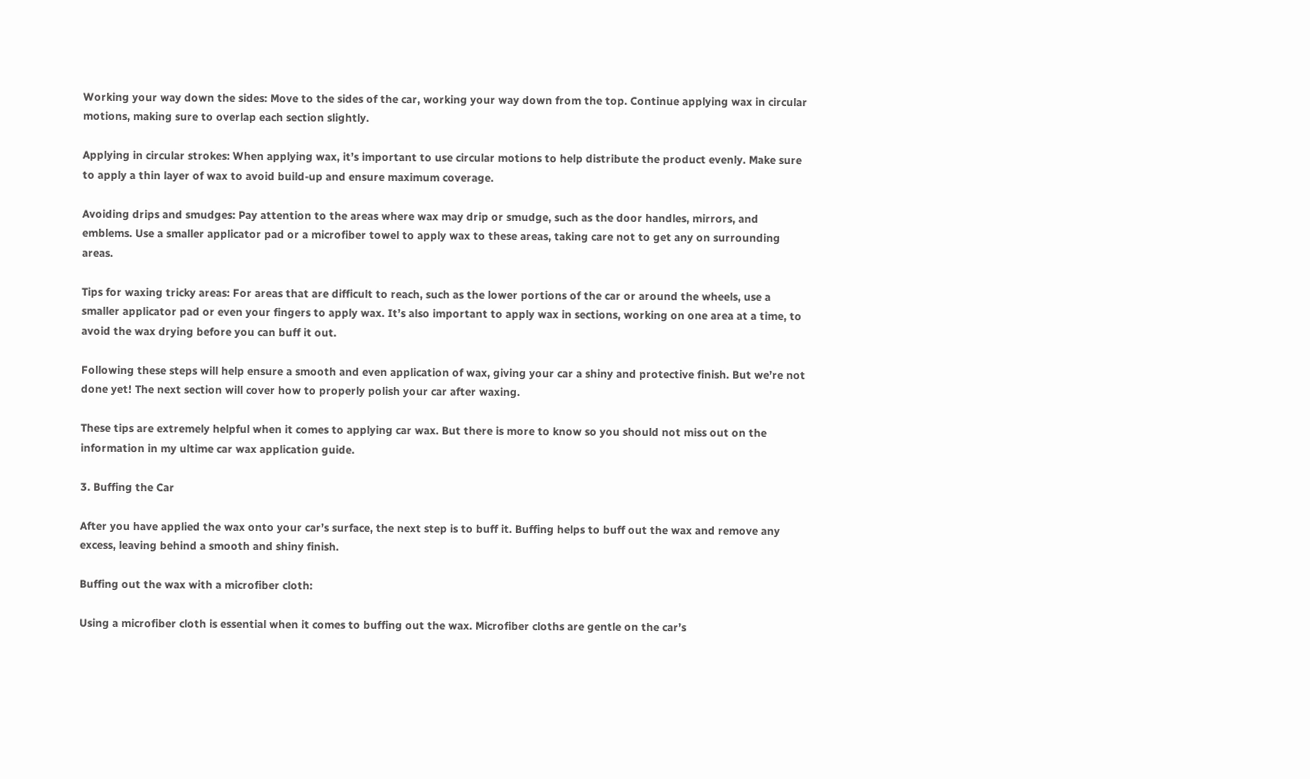Working your way down the sides: Move to the sides of the car, working your way down from the top. Continue applying wax in circular motions, making sure to overlap each section slightly.

Applying in circular strokes: When applying wax, it’s important to use circular motions to help distribute the product evenly. Make sure to apply a thin layer of wax to avoid build-up and ensure maximum coverage.

Avoiding drips and smudges: Pay attention to the areas where wax may drip or smudge, such as the door handles, mirrors, and emblems. Use a smaller applicator pad or a microfiber towel to apply wax to these areas, taking care not to get any on surrounding areas.

Tips for waxing tricky areas: For areas that are difficult to reach, such as the lower portions of the car or around the wheels, use a smaller applicator pad or even your fingers to apply wax. It’s also important to apply wax in sections, working on one area at a time, to avoid the wax drying before you can buff it out.

Following these steps will help ensure a smooth and even application of wax, giving your car a shiny and protective finish. But we’re not done yet! The next section will cover how to properly polish your car after waxing.

These tips are extremely helpful when it comes to applying car wax. But there is more to know so you should not miss out on the information in my ultime car wax application guide.

3. Buffing the Car

After you have applied the wax onto your car’s surface, the next step is to buff it. Buffing helps to buff out the wax and remove any excess, leaving behind a smooth and shiny finish.

Buffing out the wax with a microfiber cloth:

Using a microfiber cloth is essential when it comes to buffing out the wax. Microfiber cloths are gentle on the car’s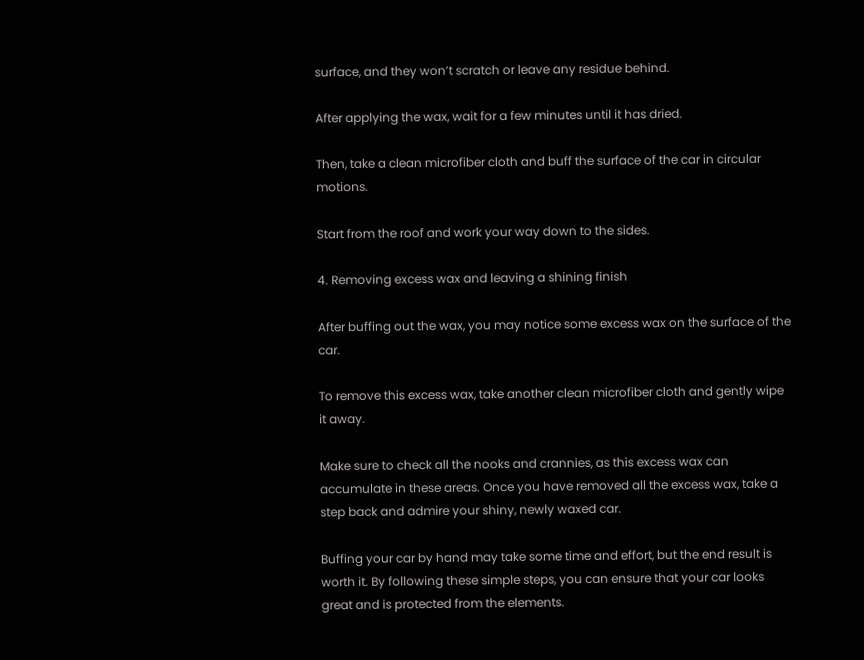surface, and they won’t scratch or leave any residue behind.

After applying the wax, wait for a few minutes until it has dried.

Then, take a clean microfiber cloth and buff the surface of the car in circular motions.

Start from the roof and work your way down to the sides.

4. Removing excess wax and leaving a shining finish

After buffing out the wax, you may notice some excess wax on the surface of the car.

To remove this excess wax, take another clean microfiber cloth and gently wipe it away.

Make sure to check all the nooks and crannies, as this excess wax can accumulate in these areas. Once you have removed all the excess wax, take a step back and admire your shiny, newly waxed car.

Buffing your car by hand may take some time and effort, but the end result is worth it. By following these simple steps, you can ensure that your car looks great and is protected from the elements.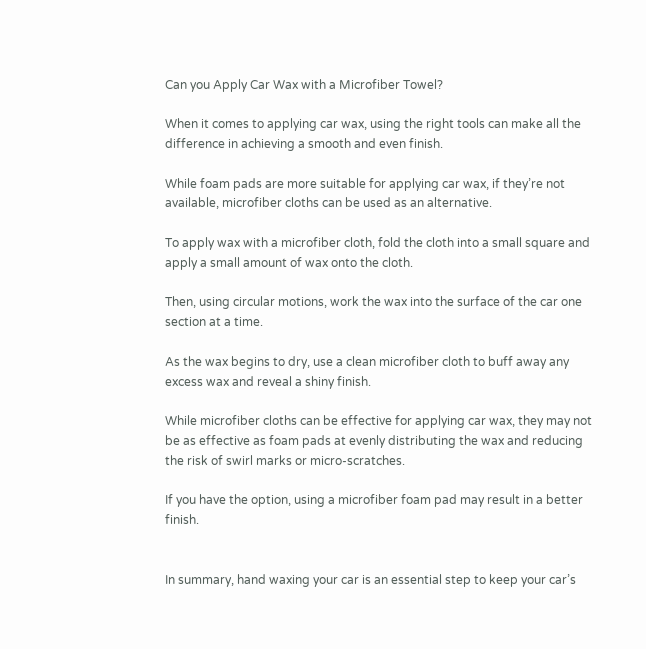Can you Apply Car Wax with a Microfiber Towel?

When it comes to applying car wax, using the right tools can make all the difference in achieving a smooth and even finish.

While foam pads are more suitable for applying car wax, if they’re not available, microfiber cloths can be used as an alternative.

To apply wax with a microfiber cloth, fold the cloth into a small square and apply a small amount of wax onto the cloth.

Then, using circular motions, work the wax into the surface of the car one section at a time.

As the wax begins to dry, use a clean microfiber cloth to buff away any excess wax and reveal a shiny finish.

While microfiber cloths can be effective for applying car wax, they may not be as effective as foam pads at evenly distributing the wax and reducing the risk of swirl marks or micro-scratches.

If you have the option, using a microfiber foam pad may result in a better finish.


In summary, hand waxing your car is an essential step to keep your car’s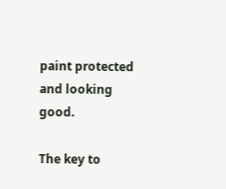paint protected and looking good.

The key to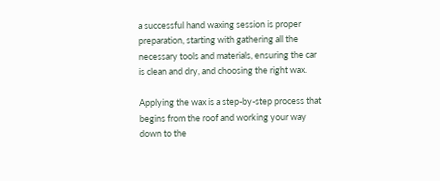a successful hand waxing session is proper preparation, starting with gathering all the necessary tools and materials, ensuring the car is clean and dry, and choosing the right wax.

Applying the wax is a step-by-step process that begins from the roof and working your way down to the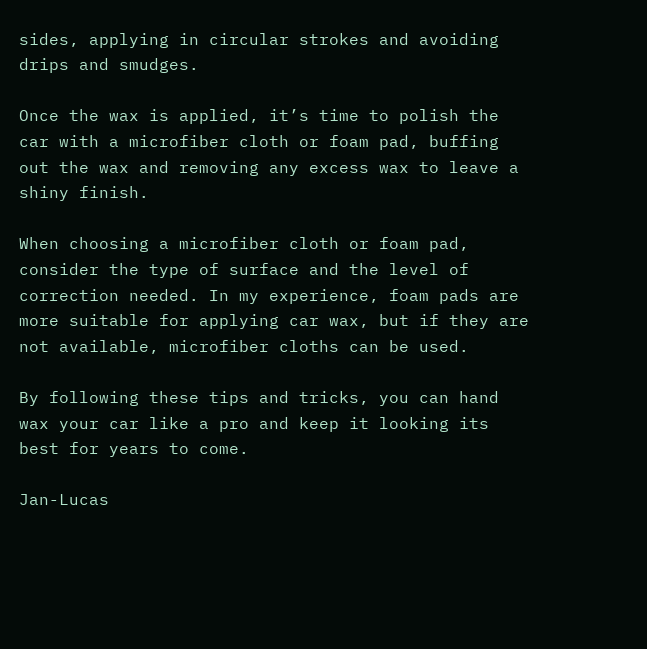sides, applying in circular strokes and avoiding drips and smudges.

Once the wax is applied, it’s time to polish the car with a microfiber cloth or foam pad, buffing out the wax and removing any excess wax to leave a shiny finish.

When choosing a microfiber cloth or foam pad, consider the type of surface and the level of correction needed. In my experience, foam pads are more suitable for applying car wax, but if they are not available, microfiber cloths can be used.

By following these tips and tricks, you can hand wax your car like a pro and keep it looking its best for years to come.

Jan-Lucas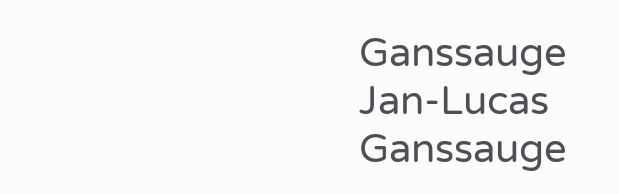Ganssauge
Jan-Lucas Ganssauge